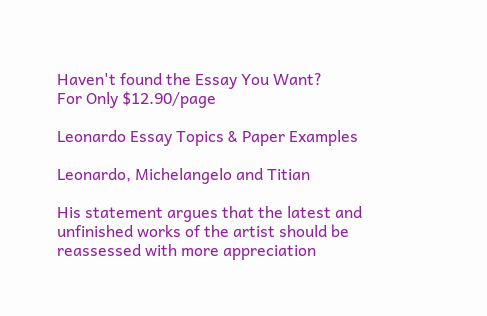Haven't found the Essay You Want?
For Only $12.90/page

Leonardo Essay Topics & Paper Examples

Leonardo, Michelangelo and Titian

His statement argues that the latest and unfinished works of the artist should be reassessed with more appreciation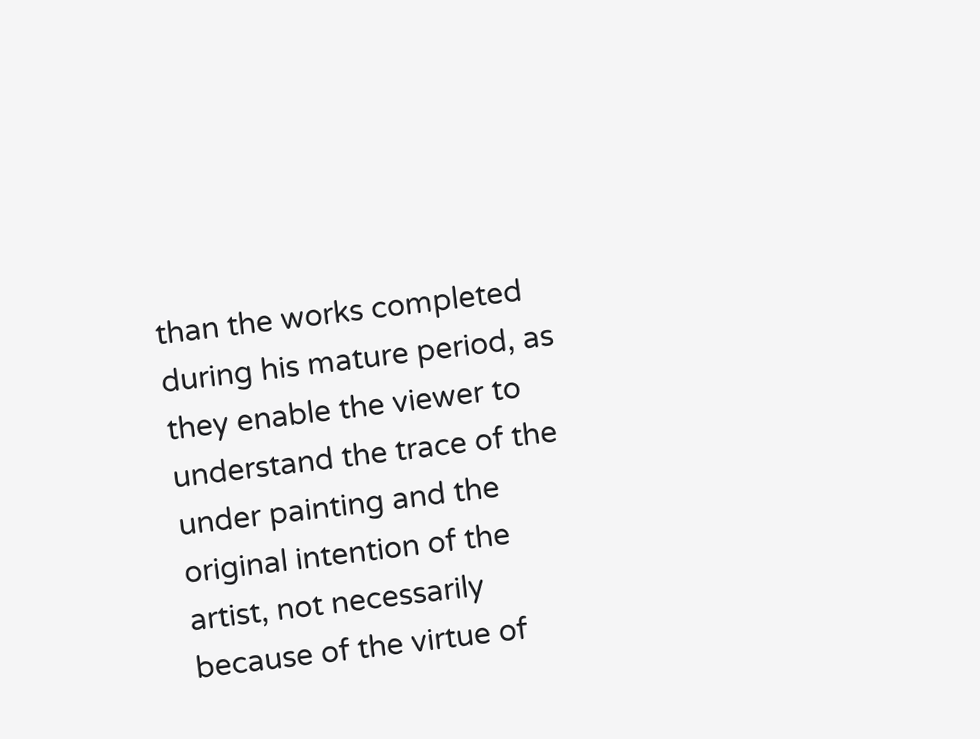than the works completed during his mature period, as they enable the viewer to understand the trace of the under painting and the original intention of the artist, not necessarily because of the virtue of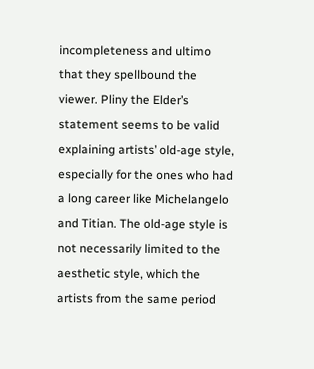incompleteness and ultimo that they spellbound the viewer. Pliny the Elder’s statement seems to be valid explaining artists’ old-age style, especially for the ones who had a long career like Michelangelo and Titian. The old-age style is not necessarily limited to the aesthetic style, which the artists from the same period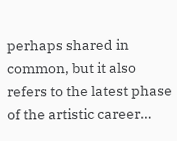perhaps shared in common, but it also refers to the latest phase of the artistic career…